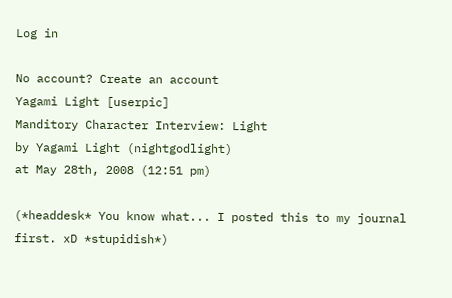Log in

No account? Create an account
Yagami Light [userpic]
Manditory Character Interview: Light
by Yagami Light (nightgodlight)
at May 28th, 2008 (12:51 pm)

(*headdesk* You know what... I posted this to my journal first. xD *stupidish*)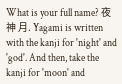What is your full name? 夜神 月. Yagami is written with the kanji for 'night' and 'god'. And then, take the kanji for 'moon' and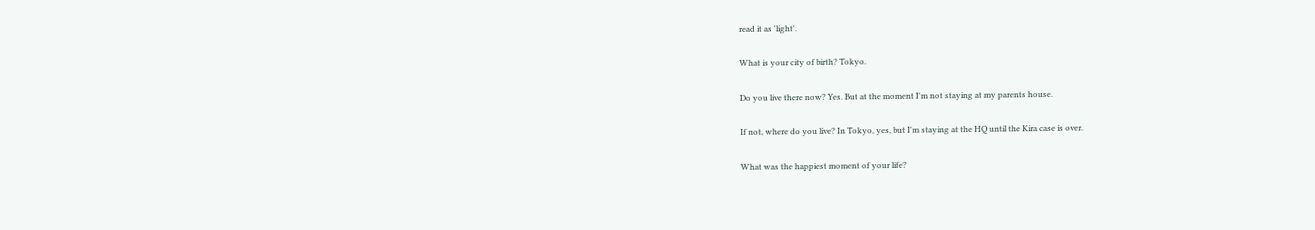read it as 'light'.

What is your city of birth? Tokyo.

Do you live there now? Yes. But at the moment I'm not staying at my parents house.

If not, where do you live? In Tokyo, yes, but I'm staying at the HQ until the Kira case is over.

What was the happiest moment of your life?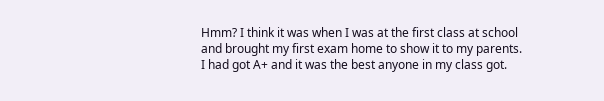Hmm? I think it was when I was at the first class at school and brought my first exam home to show it to my parents. I had got A+ and it was the best anyone in my class got.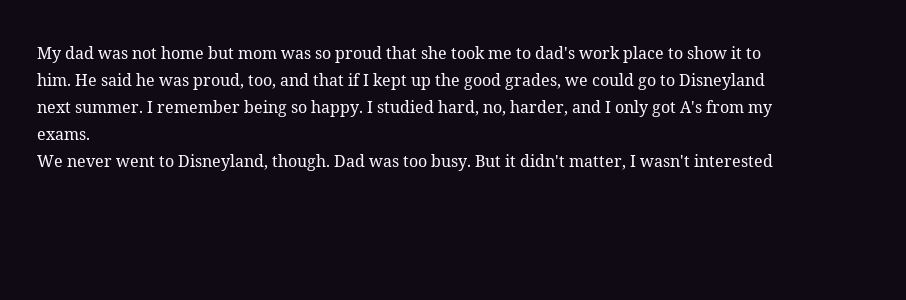My dad was not home but mom was so proud that she took me to dad's work place to show it to him. He said he was proud, too, and that if I kept up the good grades, we could go to Disneyland next summer. I remember being so happy. I studied hard, no, harder, and I only got A's from my exams.
We never went to Disneyland, though. Dad was too busy. But it didn't matter, I wasn't interested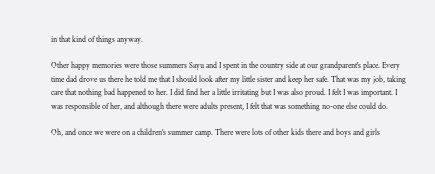in that kind of things anyway.

Other happy memories were those summers Sayu and I spent in the country side at our grandparent's place. Every time dad drove us there he told me that I should look after my little sister and keep her safe. That was my job, taking care that nothing bad happened to her. I did find her a little irritating but I was also proud. I felt I was important. I was responsible of her, and although there were adults present, I felt that was something no-one else could do.

Oh, and once we were on a children's summer camp. There were lots of other kids there and boys and girls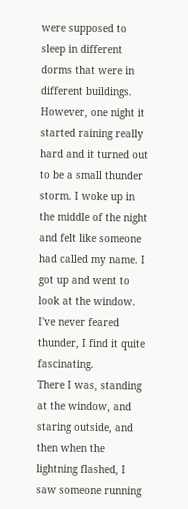were supposed to sleep in different dorms that were in different buildings. However, one night it started raining really hard and it turned out to be a small thunder storm. I woke up in the middle of the night and felt like someone had called my name. I got up and went to look at the window. I've never feared thunder, I find it quite fascinating.
There I was, standing at the window, and staring outside, and then when the lightning flashed, I saw someone running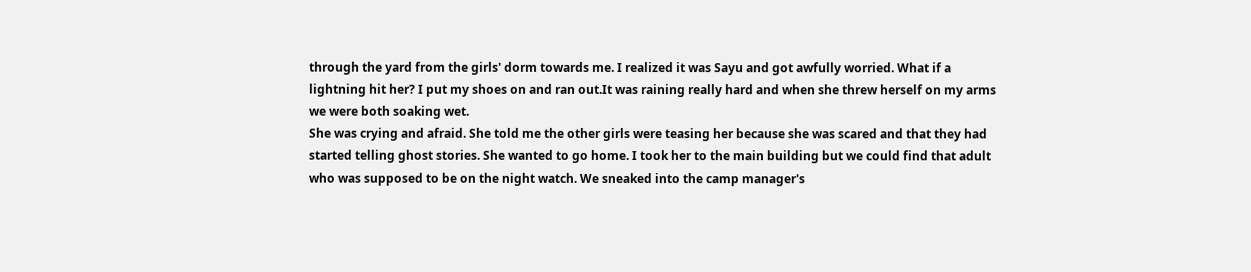through the yard from the girls' dorm towards me. I realized it was Sayu and got awfully worried. What if a lightning hit her? I put my shoes on and ran out.It was raining really hard and when she threw herself on my arms we were both soaking wet.
She was crying and afraid. She told me the other girls were teasing her because she was scared and that they had started telling ghost stories. She wanted to go home. I took her to the main building but we could find that adult who was supposed to be on the night watch. We sneaked into the camp manager's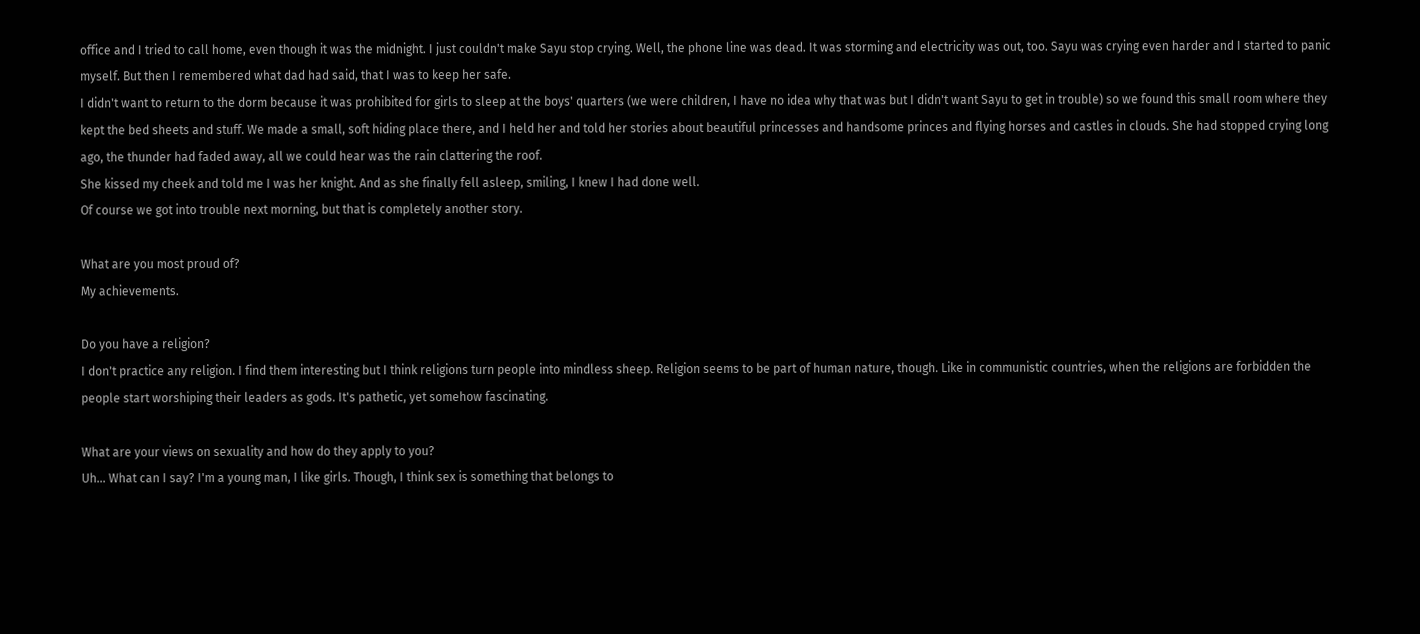office and I tried to call home, even though it was the midnight. I just couldn't make Sayu stop crying. Well, the phone line was dead. It was storming and electricity was out, too. Sayu was crying even harder and I started to panic myself. But then I remembered what dad had said, that I was to keep her safe.
I didn't want to return to the dorm because it was prohibited for girls to sleep at the boys' quarters (we were children, I have no idea why that was but I didn't want Sayu to get in trouble) so we found this small room where they kept the bed sheets and stuff. We made a small, soft hiding place there, and I held her and told her stories about beautiful princesses and handsome princes and flying horses and castles in clouds. She had stopped crying long ago, the thunder had faded away, all we could hear was the rain clattering the roof.
She kissed my cheek and told me I was her knight. And as she finally fell asleep, smiling, I knew I had done well.
Of course we got into trouble next morning, but that is completely another story.

What are you most proud of?
My achievements.

Do you have a religion?
I don't practice any religion. I find them interesting but I think religions turn people into mindless sheep. Religion seems to be part of human nature, though. Like in communistic countries, when the religions are forbidden the people start worshiping their leaders as gods. It's pathetic, yet somehow fascinating.

What are your views on sexuality and how do they apply to you?
Uh... What can I say? I'm a young man, I like girls. Though, I think sex is something that belongs to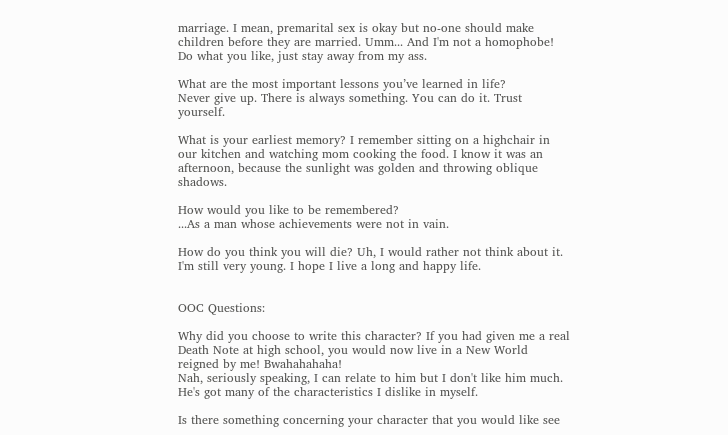marriage. I mean, premarital sex is okay but no-one should make children before they are married. Umm... And I'm not a homophobe! Do what you like, just stay away from my ass.

What are the most important lessons you’ve learned in life?
Never give up. There is always something. You can do it. Trust yourself.

What is your earliest memory? I remember sitting on a highchair in our kitchen and watching mom cooking the food. I know it was an afternoon, because the sunlight was golden and throwing oblique shadows.

How would you like to be remembered?
...As a man whose achievements were not in vain.

How do you think you will die? Uh, I would rather not think about it. I'm still very young. I hope I live a long and happy life.


OOC Questions:

Why did you choose to write this character? If you had given me a real Death Note at high school, you would now live in a New World reigned by me! Bwahahahaha!
Nah, seriously speaking, I can relate to him but I don't like him much. He's got many of the characteristics I dislike in myself.

Is there something concerning your character that you would like see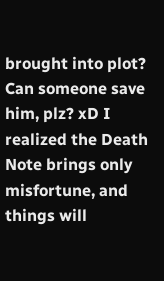brought into plot?
Can someone save him, plz? xD I realized the Death Note brings only misfortune, and things will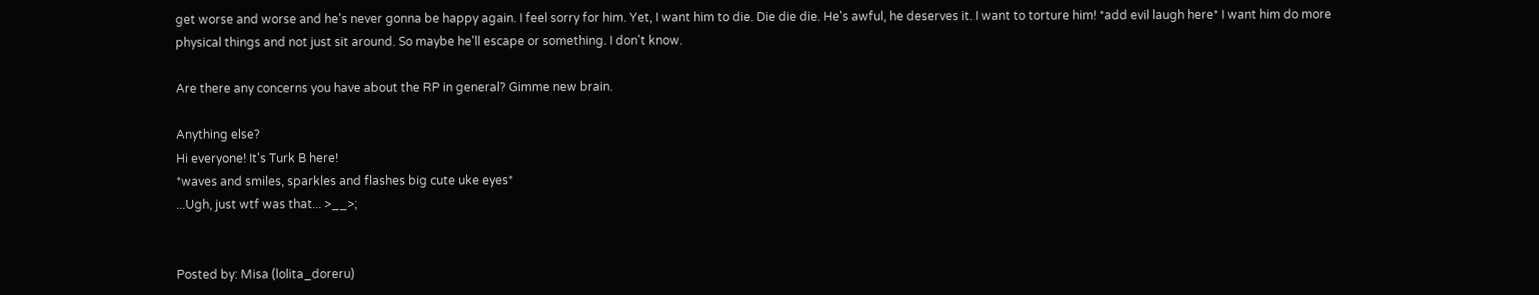get worse and worse and he's never gonna be happy again. I feel sorry for him. Yet, I want him to die. Die die die. He's awful, he deserves it. I want to torture him! *add evil laugh here* I want him do more physical things and not just sit around. So maybe he'll escape or something. I don't know.

Are there any concerns you have about the RP in general? Gimme new brain.

Anything else?
Hi everyone! It's Turk B here!
*waves and smiles, sparkles and flashes big cute uke eyes*
...Ugh, just wtf was that... >__>;


Posted by: Misa (lolita_doreru)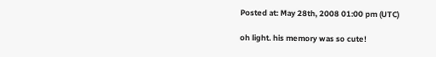Posted at: May 28th, 2008 01:00 pm (UTC)

oh light. his memory was so cute!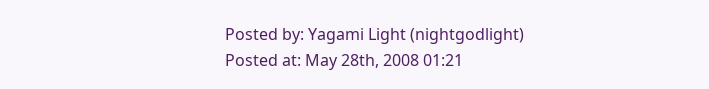Posted by: Yagami Light (nightgodlight)
Posted at: May 28th, 2008 01:21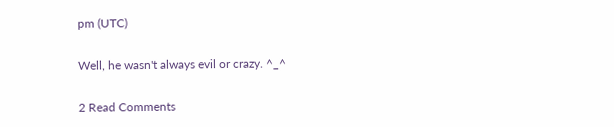pm (UTC)

Well, he wasn't always evil or crazy. ^_^

2 Read Comments